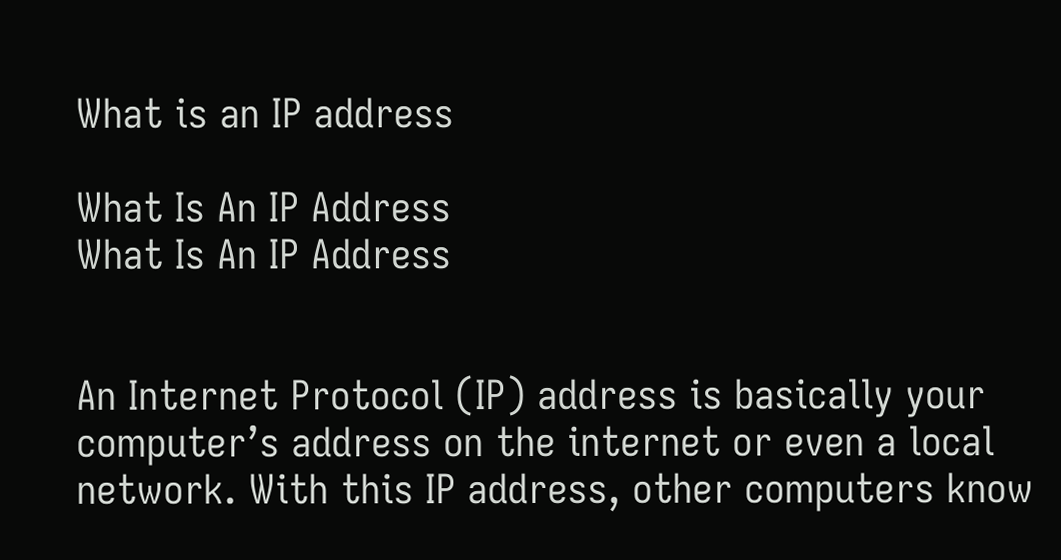What is an IP address

What Is An IP Address
What Is An IP Address


An Internet Protocol (IP) address is basically your computer’s address on the internet or even a local network. With this IP address, other computers know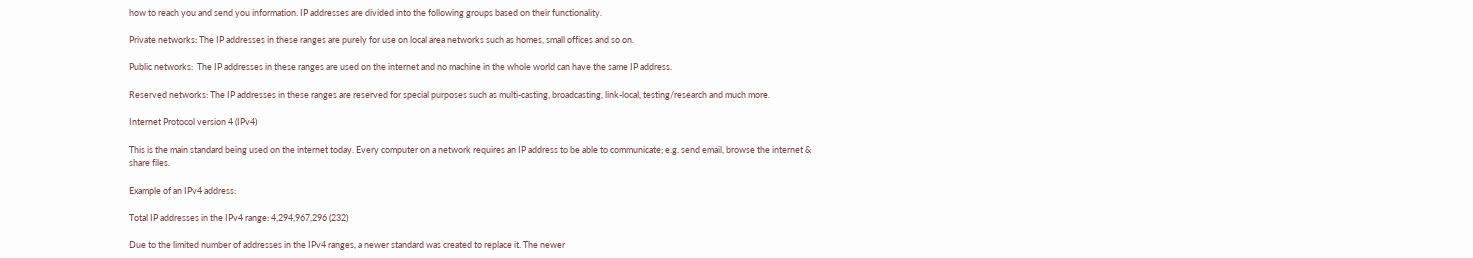how to reach you and send you information. IP addresses are divided into the following groups based on their functionality.

Private networks: The IP addresses in these ranges are purely for use on local area networks such as homes, small offices and so on.

Public networks:  The IP addresses in these ranges are used on the internet and no machine in the whole world can have the same IP address.

Reserved networks: The IP addresses in these ranges are reserved for special purposes such as multi-casting, broadcasting, link-local, testing/research and much more.

Internet Protocol version 4 (IPv4)

This is the main standard being used on the internet today. Every computer on a network requires an IP address to be able to communicate; e.g. send email, browse the internet & share files.

Example of an IPv4 address:

Total IP addresses in the IPv4 range: 4,294,967,296 (232)

Due to the limited number of addresses in the IPv4 ranges, a newer standard was created to replace it. The newer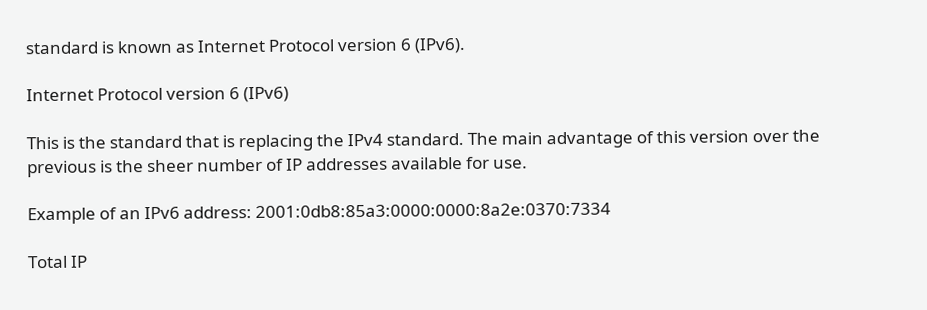standard is known as Internet Protocol version 6 (IPv6).

Internet Protocol version 6 (IPv6)

This is the standard that is replacing the IPv4 standard. The main advantage of this version over the previous is the sheer number of IP addresses available for use.

Example of an IPv6 address: 2001:0db8:85a3:0000:0000:8a2e:0370:7334

Total IP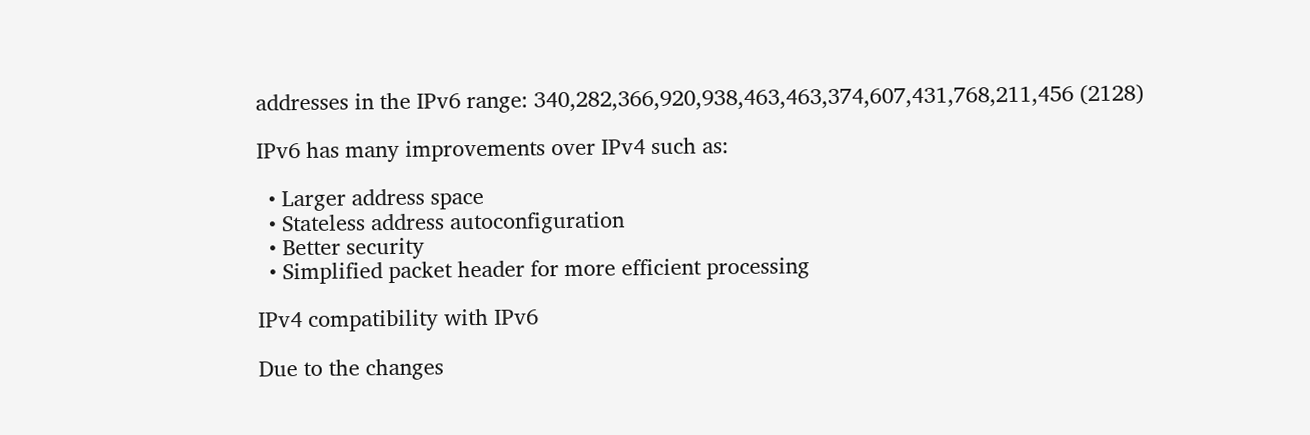addresses in the IPv6 range: 340,282,366,920,938,463,463,374,607,431,768,211,456 (2128)

IPv6 has many improvements over IPv4 such as:

  • Larger address space
  • Stateless address autoconfiguration
  • Better security
  • Simplified packet header for more efficient processing

IPv4 compatibility with IPv6

Due to the changes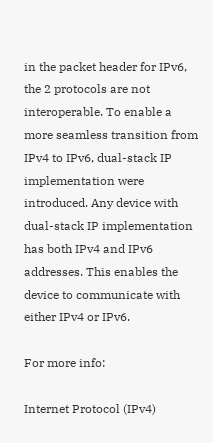in the packet header for IPv6, the 2 protocols are not interoperable. To enable a more seamless transition from IPv4 to IPv6, dual-stack IP implementation were introduced. Any device with dual-stack IP implementation has both IPv4 and IPv6 addresses. This enables the device to communicate with either IPv4 or IPv6.

For more info:

Internet Protocol (IPv4)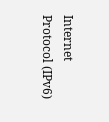Internet Protocol (IPv6)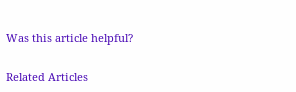Was this article helpful?

Related Articles